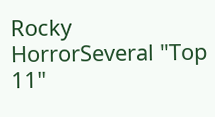Rocky HorrorSeveral "Top 11"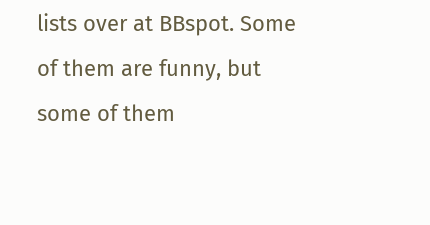lists over at BBspot. Some of them are funny, but some of them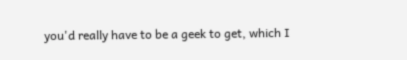you'd really have to be a geek to get, which I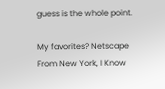guess is the whole point.

My favorites? Netscape From New York, I Know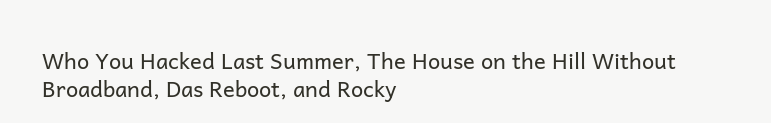Who You Hacked Last Summer, The House on the Hill Without Broadband, Das Reboot, and Rocky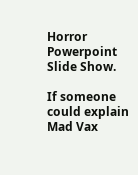Horror Powerpoint Slide Show.

If someone could explain Mad Vax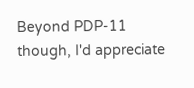Beyond PDP-11 though, I'd appreciate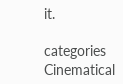it.

categories Cinematical